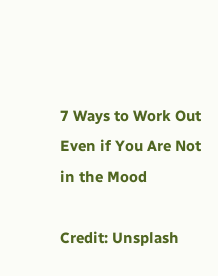7 Ways to Work Out Even if You Are Not in the Mood

Credit: Unsplash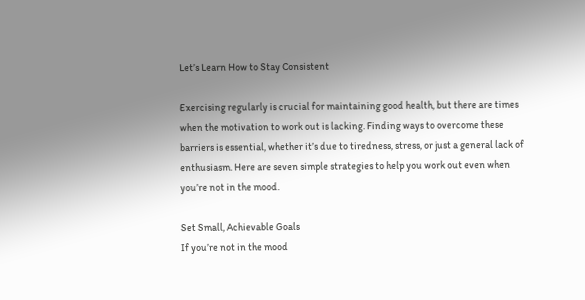Let’s Learn How to Stay Consistent

Exercising regularly is crucial for maintaining good health, but there are times when the motivation to work out is lacking. Finding ways to overcome these barriers is essential, whether it’s due to tiredness, stress, or just a general lack of enthusiasm. Here are seven simple strategies to help you work out even when you’re not in the mood.

Set Small, Achievable Goals
If you’re not in the mood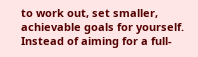to work out, set smaller, achievable goals for yourself. Instead of aiming for a full-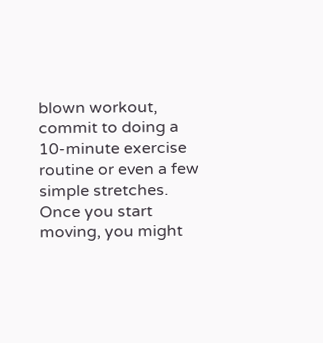blown workout, commit to doing a 10-minute exercise routine or even a few simple stretches. Once you start moving, you might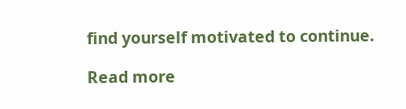find yourself motivated to continue.

Read more